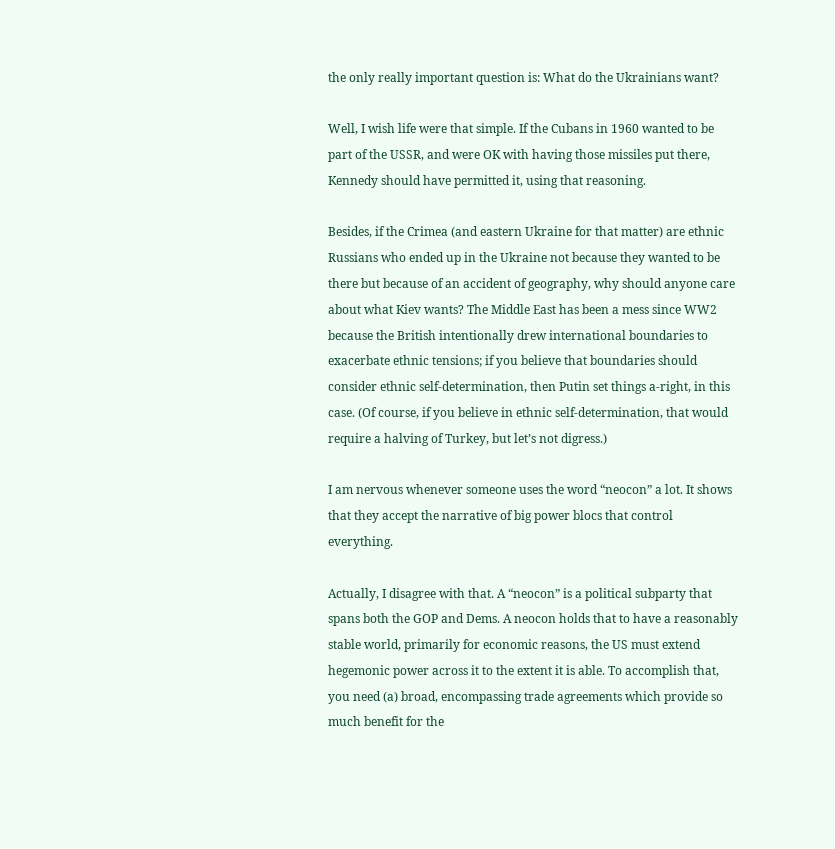the only really important question is: What do the Ukrainians want?

Well, I wish life were that simple. If the Cubans in 1960 wanted to be part of the USSR, and were OK with having those missiles put there, Kennedy should have permitted it, using that reasoning.

Besides, if the Crimea (and eastern Ukraine for that matter) are ethnic Russians who ended up in the Ukraine not because they wanted to be there but because of an accident of geography, why should anyone care about what Kiev wants? The Middle East has been a mess since WW2 because the British intentionally drew international boundaries to exacerbate ethnic tensions; if you believe that boundaries should consider ethnic self-determination, then Putin set things a-right, in this case. (Of course, if you believe in ethnic self-determination, that would require a halving of Turkey, but let’s not digress.)

I am nervous whenever someone uses the word “neocon” a lot. It shows that they accept the narrative of big power blocs that control everything.

Actually, I disagree with that. A “neocon” is a political subparty that spans both the GOP and Dems. A neocon holds that to have a reasonably stable world, primarily for economic reasons, the US must extend hegemonic power across it to the extent it is able. To accomplish that, you need (a) broad, encompassing trade agreements which provide so much benefit for the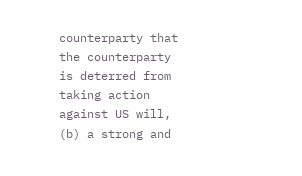counterparty that the counterparty is deterred from taking action against US will, (b) a strong and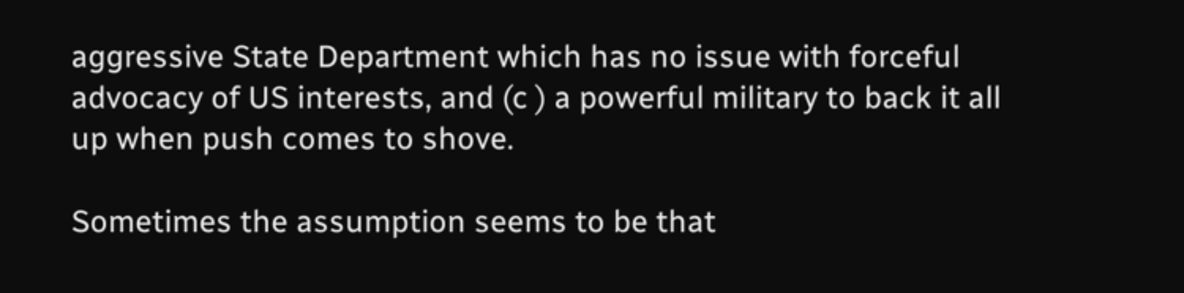aggressive State Department which has no issue with forceful advocacy of US interests, and (c ) a powerful military to back it all up when push comes to shove.

Sometimes the assumption seems to be that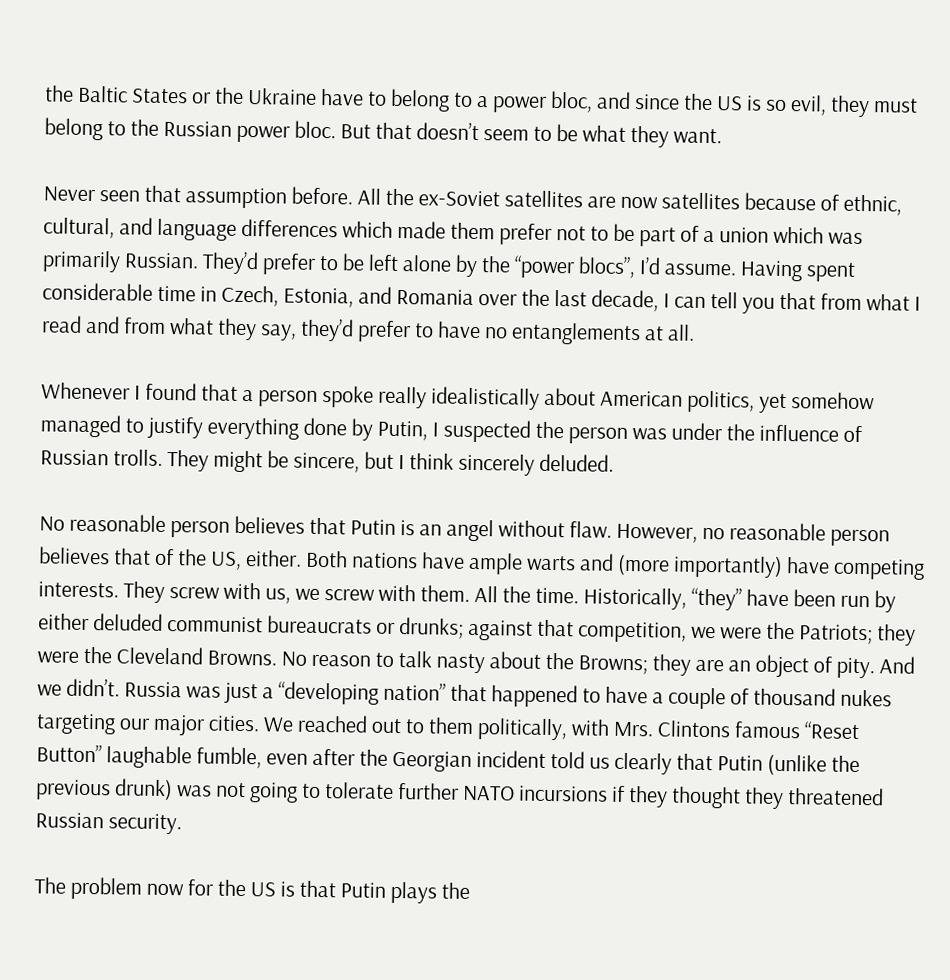the Baltic States or the Ukraine have to belong to a power bloc, and since the US is so evil, they must belong to the Russian power bloc. But that doesn’t seem to be what they want.

Never seen that assumption before. All the ex-Soviet satellites are now satellites because of ethnic, cultural, and language differences which made them prefer not to be part of a union which was primarily Russian. They’d prefer to be left alone by the “power blocs”, I’d assume. Having spent considerable time in Czech, Estonia, and Romania over the last decade, I can tell you that from what I read and from what they say, they’d prefer to have no entanglements at all.

Whenever I found that a person spoke really idealistically about American politics, yet somehow managed to justify everything done by Putin, I suspected the person was under the influence of Russian trolls. They might be sincere, but I think sincerely deluded.

No reasonable person believes that Putin is an angel without flaw. However, no reasonable person believes that of the US, either. Both nations have ample warts and (more importantly) have competing interests. They screw with us, we screw with them. All the time. Historically, “they” have been run by either deluded communist bureaucrats or drunks; against that competition, we were the Patriots; they were the Cleveland Browns. No reason to talk nasty about the Browns; they are an object of pity. And we didn’t. Russia was just a “developing nation” that happened to have a couple of thousand nukes targeting our major cities. We reached out to them politically, with Mrs. Clintons famous “Reset Button” laughable fumble, even after the Georgian incident told us clearly that Putin (unlike the previous drunk) was not going to tolerate further NATO incursions if they thought they threatened Russian security.

The problem now for the US is that Putin plays the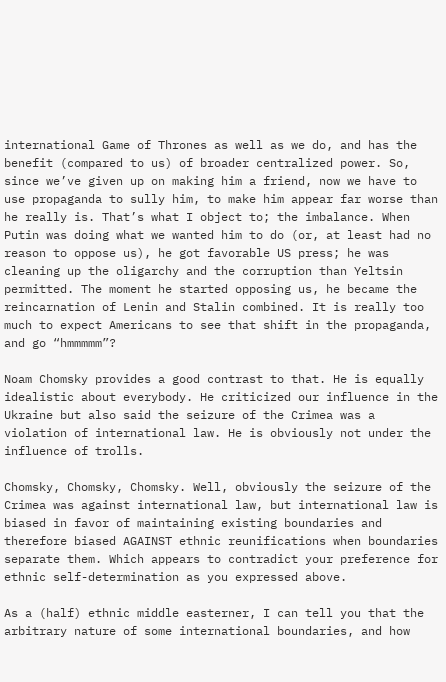international Game of Thrones as well as we do, and has the benefit (compared to us) of broader centralized power. So, since we’ve given up on making him a friend, now we have to use propaganda to sully him, to make him appear far worse than he really is. That’s what I object to; the imbalance. When Putin was doing what we wanted him to do (or, at least had no reason to oppose us), he got favorable US press; he was cleaning up the oligarchy and the corruption than Yeltsin permitted. The moment he started opposing us, he became the reincarnation of Lenin and Stalin combined. It is really too much to expect Americans to see that shift in the propaganda, and go “hmmmmm”?

Noam Chomsky provides a good contrast to that. He is equally idealistic about everybody. He criticized our influence in the Ukraine but also said the seizure of the Crimea was a violation of international law. He is obviously not under the influence of trolls.

Chomsky, Chomsky, Chomsky. Well, obviously the seizure of the Crimea was against international law, but international law is biased in favor of maintaining existing boundaries and therefore biased AGAINST ethnic reunifications when boundaries separate them. Which appears to contradict your preference for ethnic self-determination as you expressed above.

As a (half) ethnic middle easterner, I can tell you that the arbitrary nature of some international boundaries, and how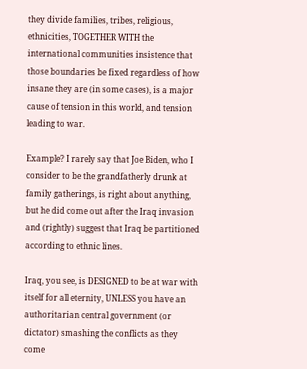they divide families, tribes, religious, ethnicities, TOGETHER WITH the international communities insistence that those boundaries be fixed regardless of how insane they are (in some cases), is a major cause of tension in this world, and tension leading to war.

Example? I rarely say that Joe Biden, who I consider to be the grandfatherly drunk at family gatherings, is right about anything, but he did come out after the Iraq invasion and (rightly) suggest that Iraq be partitioned according to ethnic lines.

Iraq, you see, is DESIGNED to be at war with itself for all eternity, UNLESS you have an authoritarian central government (or dictator) smashing the conflicts as they come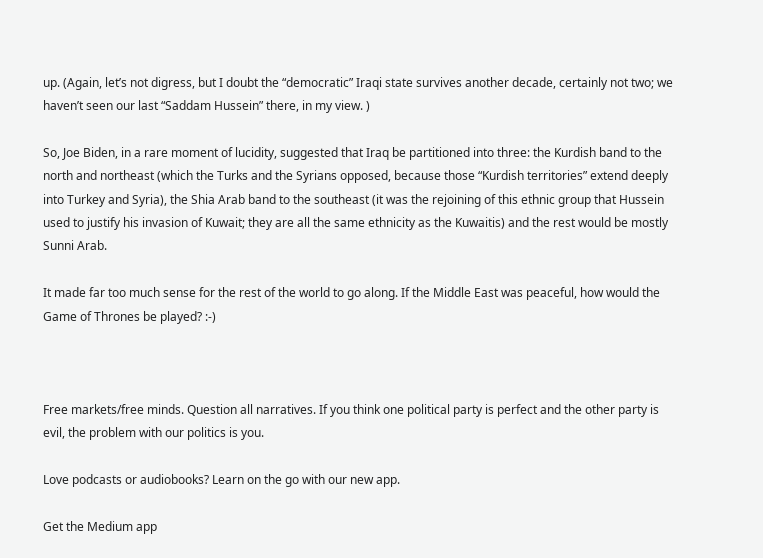up. (Again, let’s not digress, but I doubt the “democratic” Iraqi state survives another decade, certainly not two; we haven’t seen our last “Saddam Hussein” there, in my view. )

So, Joe Biden, in a rare moment of lucidity, suggested that Iraq be partitioned into three: the Kurdish band to the north and northeast (which the Turks and the Syrians opposed, because those “Kurdish territories” extend deeply into Turkey and Syria), the Shia Arab band to the southeast (it was the rejoining of this ethnic group that Hussein used to justify his invasion of Kuwait; they are all the same ethnicity as the Kuwaitis) and the rest would be mostly Sunni Arab.

It made far too much sense for the rest of the world to go along. If the Middle East was peaceful, how would the Game of Thrones be played? :-)



Free markets/free minds. Question all narratives. If you think one political party is perfect and the other party is evil, the problem with our politics is you.

Love podcasts or audiobooks? Learn on the go with our new app.

Get the Medium app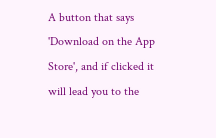A button that says 'Download on the App Store', and if clicked it will lead you to the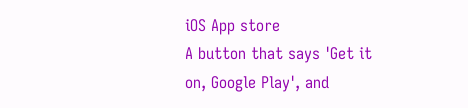iOS App store
A button that says 'Get it on, Google Play', and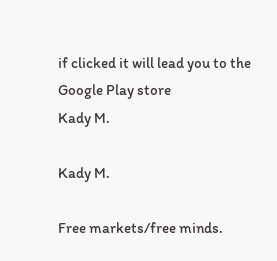if clicked it will lead you to the Google Play store
Kady M.

Kady M.

Free markets/free minds.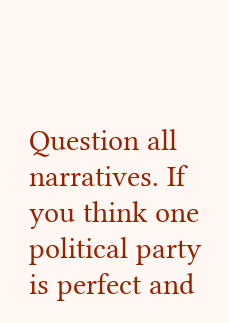Question all narratives. If you think one political party is perfect and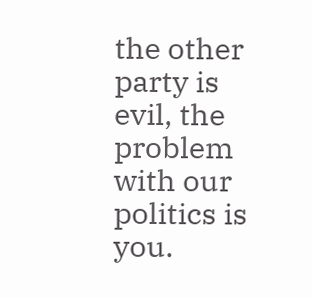the other party is evil, the problem with our politics is you.